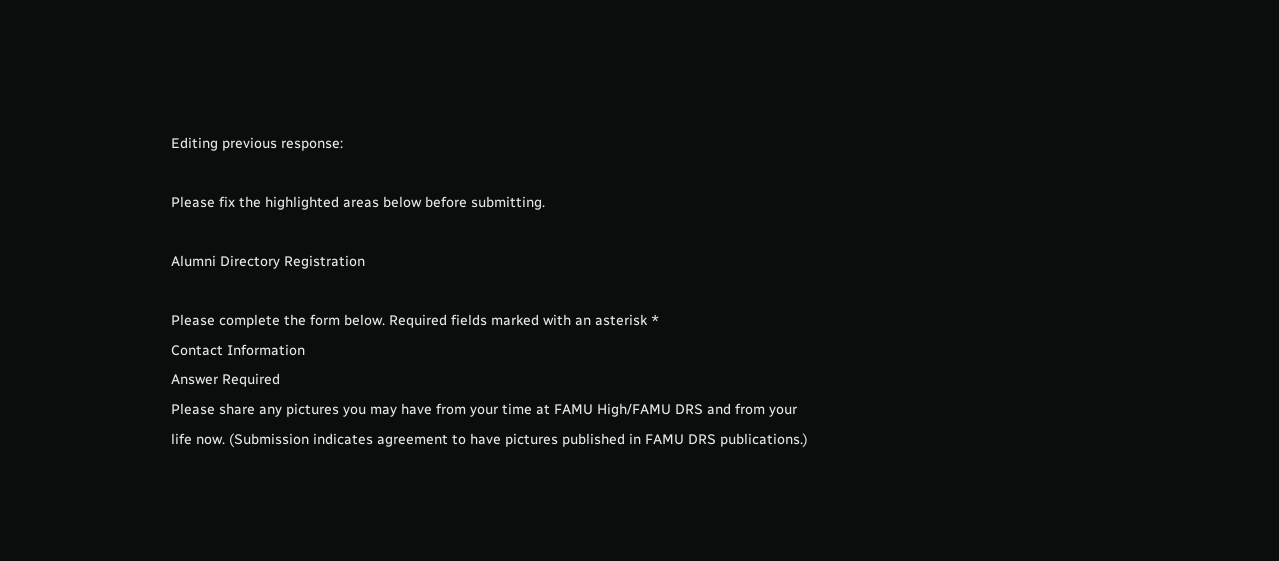Editing previous response:

Please fix the highlighted areas below before submitting.

Alumni Directory Registration

Please complete the form below. Required fields marked with an asterisk *
Contact Information
Answer Required
Please share any pictures you may have from your time at FAMU High/FAMU DRS and from your life now. (Submission indicates agreement to have pictures published in FAMU DRS publications.)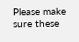Please make sure these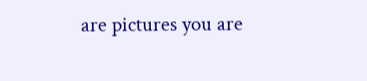are pictures you are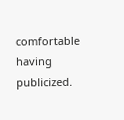comfortable having publicized.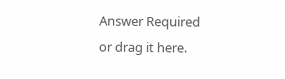Answer Required
or drag it here.